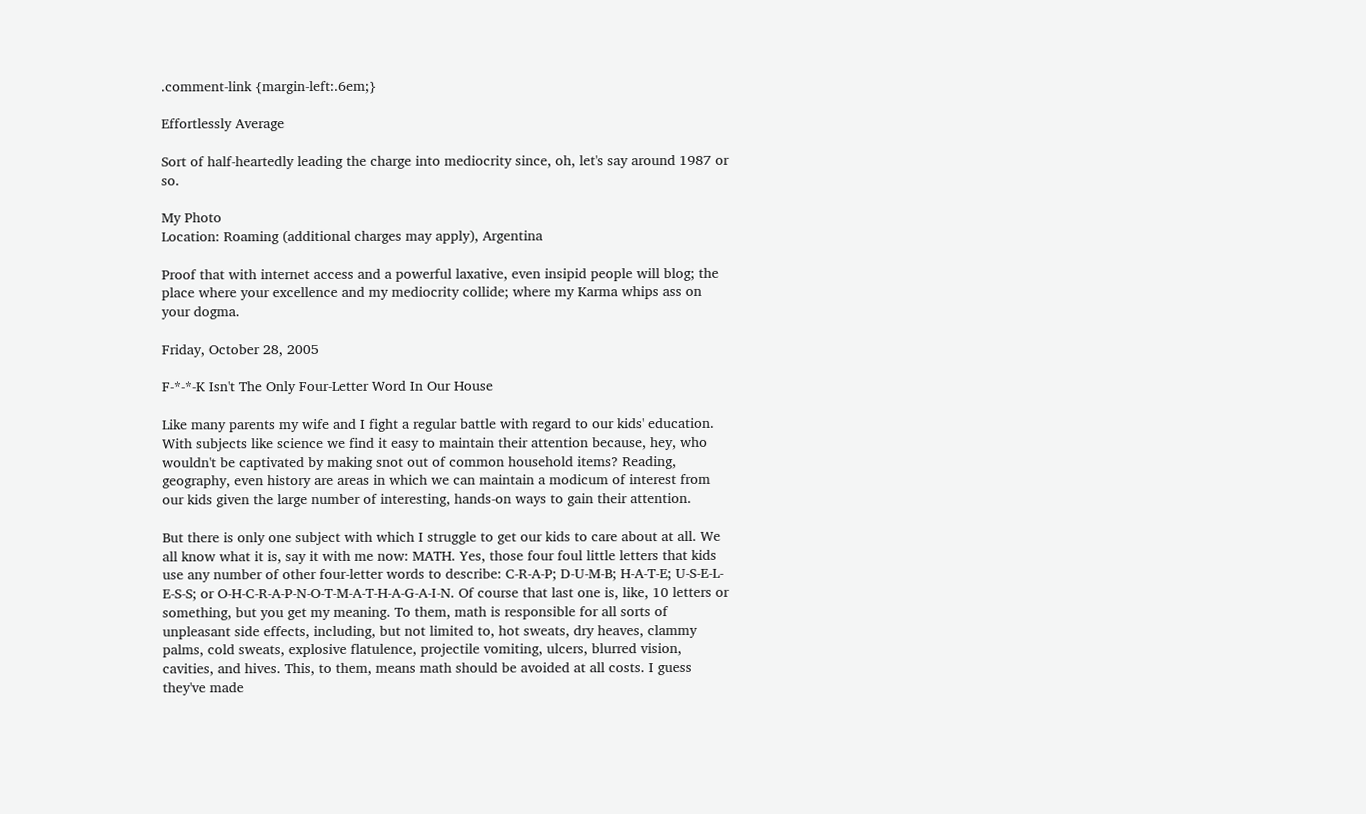.comment-link {margin-left:.6em;}

Effortlessly Average

Sort of half-heartedly leading the charge into mediocrity since, oh, let's say around 1987 or so.

My Photo
Location: Roaming (additional charges may apply), Argentina

Proof that with internet access and a powerful laxative, even insipid people will blog; the place where your excellence and my mediocrity collide; where my Karma whips ass on your dogma.

Friday, October 28, 2005

F-*-*-K Isn't The Only Four-Letter Word In Our House

Like many parents my wife and I fight a regular battle with regard to our kids' education. With subjects like science we find it easy to maintain their attention because, hey, who wouldn't be captivated by making snot out of common household items? Reading, geography, even history are areas in which we can maintain a modicum of interest from our kids given the large number of interesting, hands-on ways to gain their attention.

But there is only one subject with which I struggle to get our kids to care about at all. We all know what it is, say it with me now: MATH. Yes, those four foul little letters that kids use any number of other four-letter words to describe: C-R-A-P; D-U-M-B; H-A-T-E; U-S-E-L-E-S-S; or O-H-C-R-A-P-N-O-T-M-A-T-H-A-G-A-I-N. Of course that last one is, like, 10 letters or something, but you get my meaning. To them, math is responsible for all sorts of unpleasant side effects, including, but not limited to, hot sweats, dry heaves, clammy palms, cold sweats, explosive flatulence, projectile vomiting, ulcers, blurred vision, cavities, and hives. This, to them, means math should be avoided at all costs. I guess they've made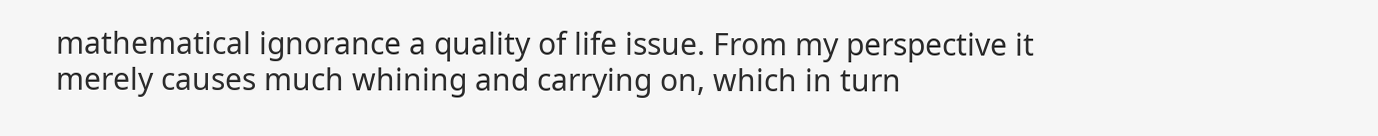mathematical ignorance a quality of life issue. From my perspective it merely causes much whining and carrying on, which in turn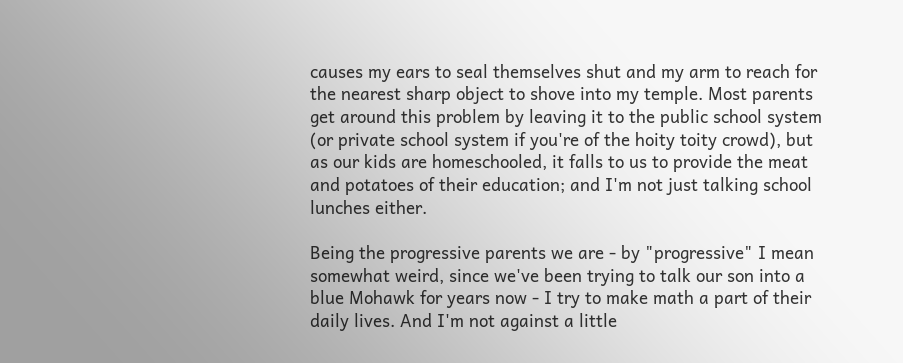causes my ears to seal themselves shut and my arm to reach for the nearest sharp object to shove into my temple. Most parents get around this problem by leaving it to the public school system (or private school system if you're of the hoity toity crowd), but as our kids are homeschooled, it falls to us to provide the meat and potatoes of their education; and I'm not just talking school lunches either.

Being the progressive parents we are - by "progressive" I mean somewhat weird, since we've been trying to talk our son into a blue Mohawk for years now - I try to make math a part of their daily lives. And I'm not against a little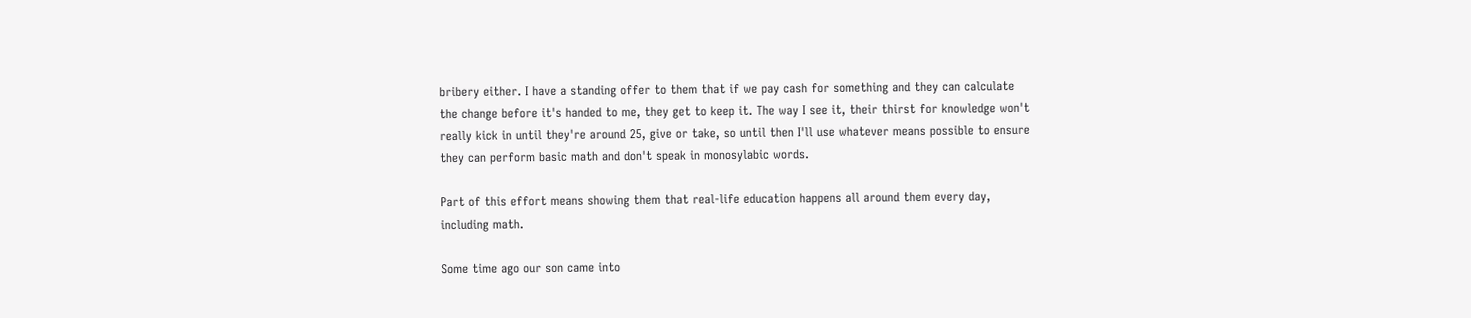bribery either. I have a standing offer to them that if we pay cash for something and they can calculate the change before it's handed to me, they get to keep it. The way I see it, their thirst for knowledge won't really kick in until they're around 25, give or take, so until then I'll use whatever means possible to ensure they can perform basic math and don't speak in monosylabic words.

Part of this effort means showing them that real-life education happens all around them every day, including math.

Some time ago our son came into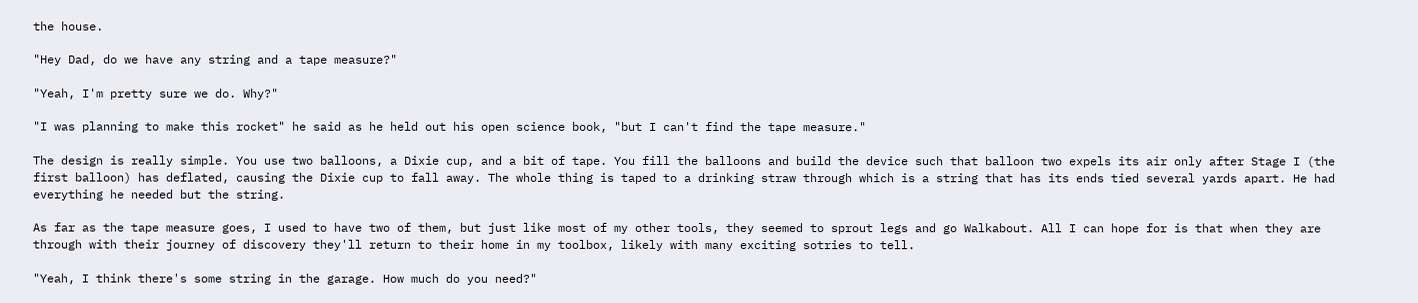the house.

"Hey Dad, do we have any string and a tape measure?"

"Yeah, I'm pretty sure we do. Why?"

"I was planning to make this rocket" he said as he held out his open science book, "but I can't find the tape measure."

The design is really simple. You use two balloons, a Dixie cup, and a bit of tape. You fill the balloons and build the device such that balloon two expels its air only after Stage I (the first balloon) has deflated, causing the Dixie cup to fall away. The whole thing is taped to a drinking straw through which is a string that has its ends tied several yards apart. He had everything he needed but the string.

As far as the tape measure goes, I used to have two of them, but just like most of my other tools, they seemed to sprout legs and go Walkabout. All I can hope for is that when they are through with their journey of discovery they'll return to their home in my toolbox, likely with many exciting sotries to tell.

"Yeah, I think there's some string in the garage. How much do you need?"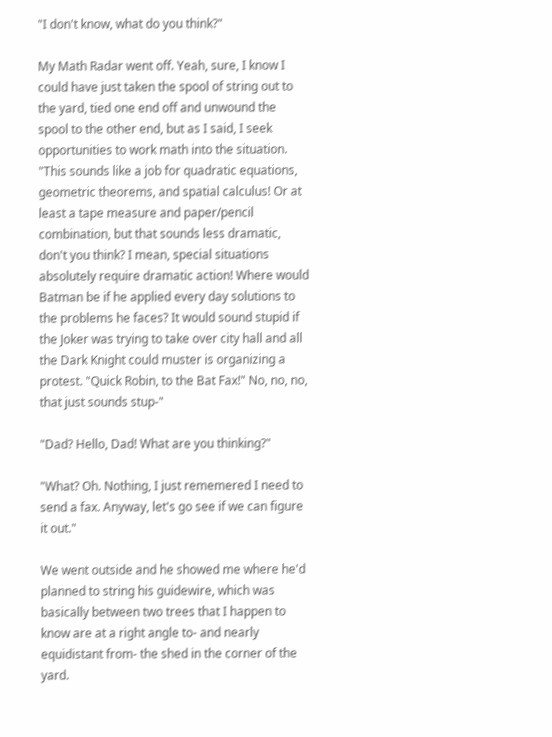"I don't know, what do you think?"

My Math Radar went off. Yeah, sure, I know I could have just taken the spool of string out to the yard, tied one end off and unwound the spool to the other end, but as I said, I seek opportunities to work math into the situation. "This sounds like a job for quadratic equations, geometric theorems, and spatial calculus! Or at least a tape measure and paper/pencil combination, but that sounds less dramatic, don't you think? I mean, special situations absolutely require dramatic action! Where would Batman be if he applied every day solutions to the problems he faces? It would sound stupid if the Joker was trying to take over city hall and all the Dark Knight could muster is organizing a protest. "Quick Robin, to the Bat Fax!" No, no, no, that just sounds stup-"

"Dad? Hello, Dad! What are you thinking?"

"What? Oh. Nothing, I just rememered I need to send a fax. Anyway, let's go see if we can figure it out."

We went outside and he showed me where he'd planned to string his guidewire, which was basically between two trees that I happen to know are at a right angle to- and nearly equidistant from- the shed in the corner of the yard.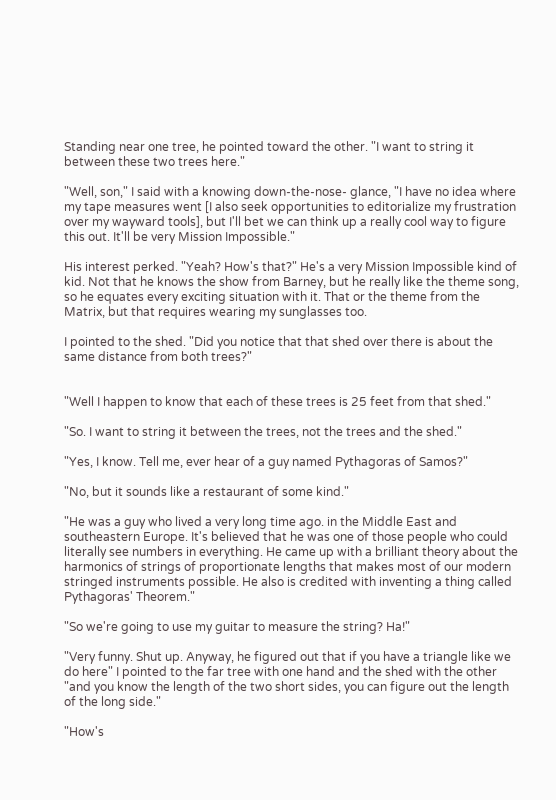Standing near one tree, he pointed toward the other. "I want to string it between these two trees here."

"Well, son," I said with a knowing down-the-nose- glance, "I have no idea where my tape measures went [I also seek opportunities to editorialize my frustration over my wayward tools], but I'll bet we can think up a really cool way to figure this out. It'll be very Mission Impossible."

His interest perked. "Yeah? How's that?" He's a very Mission Impossible kind of kid. Not that he knows the show from Barney, but he really like the theme song, so he equates every exciting situation with it. That or the theme from the Matrix, but that requires wearing my sunglasses too.

I pointed to the shed. "Did you notice that that shed over there is about the same distance from both trees?"


"Well I happen to know that each of these trees is 25 feet from that shed."

"So. I want to string it between the trees, not the trees and the shed."

"Yes, I know. Tell me, ever hear of a guy named Pythagoras of Samos?"

"No, but it sounds like a restaurant of some kind."

"He was a guy who lived a very long time ago. in the Middle East and southeastern Europe. It's believed that he was one of those people who could literally see numbers in everything. He came up with a brilliant theory about the harmonics of strings of proportionate lengths that makes most of our modern stringed instruments possible. He also is credited with inventing a thing called Pythagoras' Theorem."

"So we're going to use my guitar to measure the string? Ha!"

"Very funny. Shut up. Anyway, he figured out that if you have a triangle like we do here" I pointed to the far tree with one hand and the shed with the other "and you know the length of the two short sides, you can figure out the length of the long side."

"How's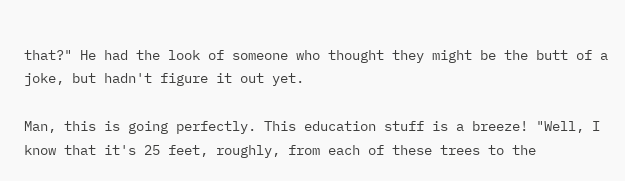that?" He had the look of someone who thought they might be the butt of a joke, but hadn't figure it out yet.

Man, this is going perfectly. This education stuff is a breeze! "Well, I know that it's 25 feet, roughly, from each of these trees to the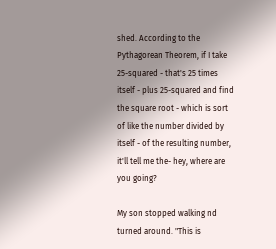shed. According to the Pythagorean Theorem, if I take 25-squared - that's 25 times itself - plus 25-squared and find the square root - which is sort of like the number divided by itself - of the resulting number, it'll tell me the- hey, where are you going?

My son stopped walking nd turned around. "This is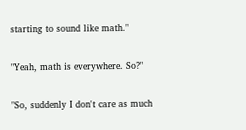starting to sound like math."

"Yeah, math is everywhere. So?"

"So, suddenly I don't care as much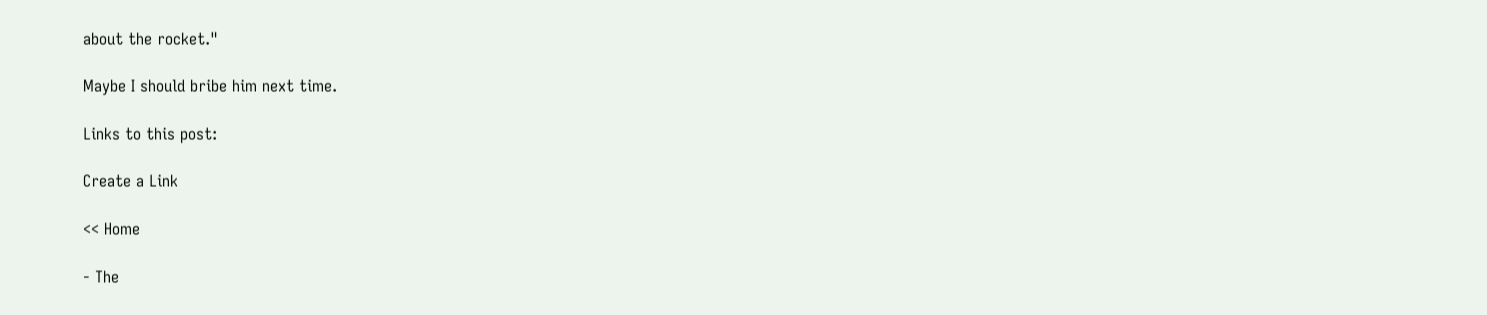about the rocket."

Maybe I should bribe him next time.

Links to this post:

Create a Link

<< Home

- The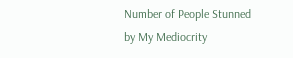Number of People Stunned by My Mediocrity